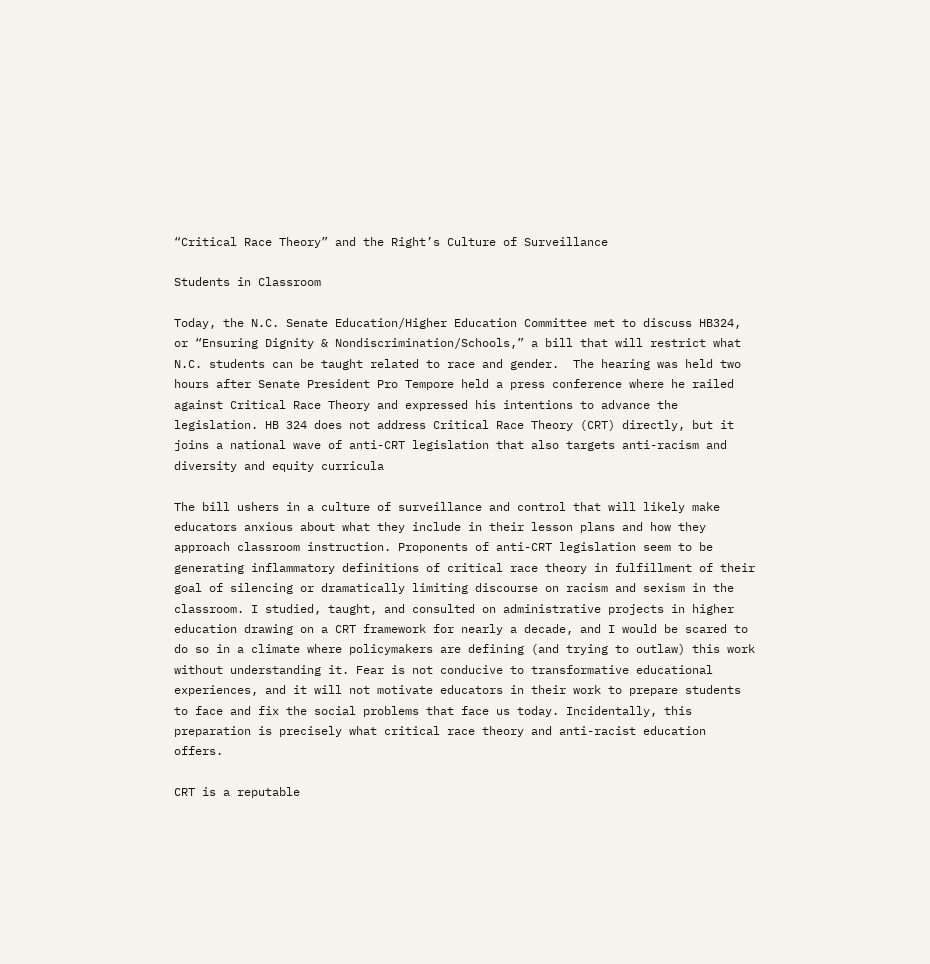“Critical Race Theory” and the Right’s Culture of Surveillance

Students in Classroom

Today, the N.C. Senate Education/Higher Education Committee met to discuss HB324, or “Ensuring Dignity & Nondiscrimination/Schools,” a bill that will restrict what N.C. students can be taught related to race and gender.  The hearing was held two hours after Senate President Pro Tempore held a press conference where he railed against Critical Race Theory and expressed his intentions to advance the legislation. HB 324 does not address Critical Race Theory (CRT) directly, but it joins a national wave of anti-CRT legislation that also targets anti-racism and diversity and equity curricula

The bill ushers in a culture of surveillance and control that will likely make educators anxious about what they include in their lesson plans and how they approach classroom instruction. Proponents of anti-CRT legislation seem to be generating inflammatory definitions of critical race theory in fulfillment of their goal of silencing or dramatically limiting discourse on racism and sexism in the classroom. I studied, taught, and consulted on administrative projects in higher education drawing on a CRT framework for nearly a decade, and I would be scared to do so in a climate where policymakers are defining (and trying to outlaw) this work without understanding it. Fear is not conducive to transformative educational experiences, and it will not motivate educators in their work to prepare students to face and fix the social problems that face us today. Incidentally, this preparation is precisely what critical race theory and anti-racist education offers.

CRT is a reputable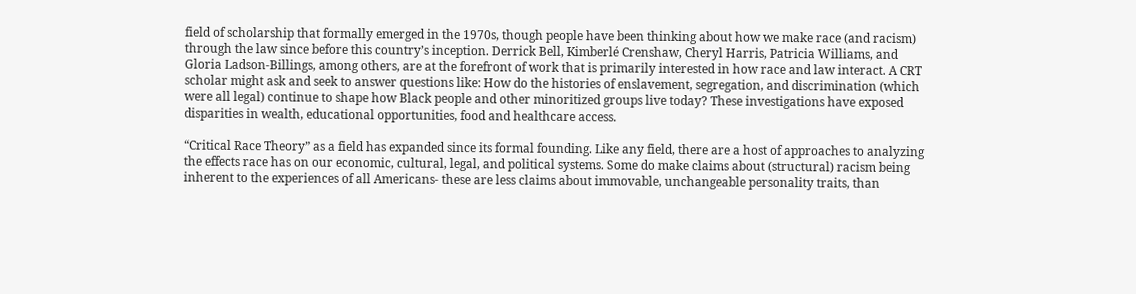field of scholarship that formally emerged in the 1970s, though people have been thinking about how we make race (and racism) through the law since before this country’s inception. Derrick Bell, Kimberlé Crenshaw, Cheryl Harris, Patricia Williams, and Gloria Ladson-Billings, among others, are at the forefront of work that is primarily interested in how race and law interact. A CRT scholar might ask and seek to answer questions like: How do the histories of enslavement, segregation, and discrimination (which were all legal) continue to shape how Black people and other minoritized groups live today? These investigations have exposed disparities in wealth, educational opportunities, food and healthcare access.

“Critical Race Theory” as a field has expanded since its formal founding. Like any field, there are a host of approaches to analyzing the effects race has on our economic, cultural, legal, and political systems. Some do make claims about (structural) racism being inherent to the experiences of all Americans- these are less claims about immovable, unchangeable personality traits, than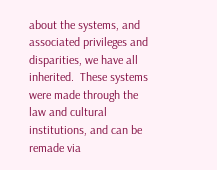about the systems, and associated privileges and disparities, we have all inherited.  These systems were made through the law and cultural institutions, and can be remade via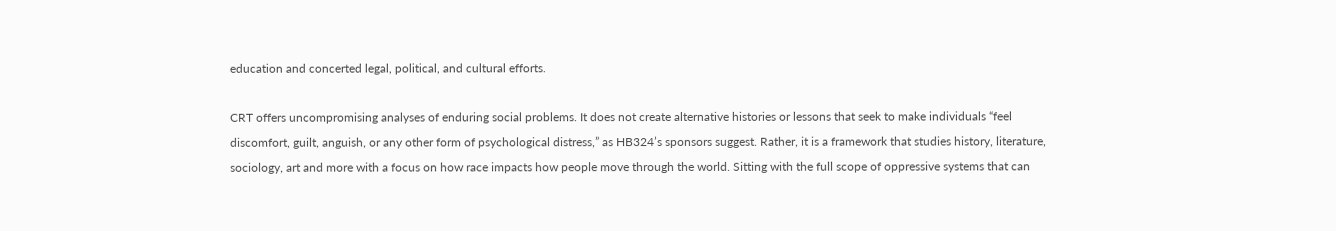education and concerted legal, political, and cultural efforts.

CRT offers uncompromising analyses of enduring social problems. It does not create alternative histories or lessons that seek to make individuals “feel discomfort, guilt, anguish, or any other form of psychological distress,” as HB324’s sponsors suggest. Rather, it is a framework that studies history, literature, sociology, art and more with a focus on how race impacts how people move through the world. Sitting with the full scope of oppressive systems that can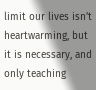limit our lives isn’t heartwarming, but it is necessary, and only teaching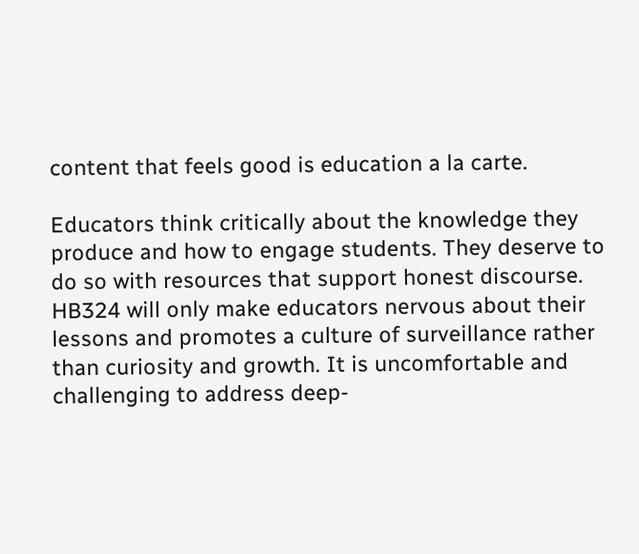content that feels good is education a la carte.

Educators think critically about the knowledge they produce and how to engage students. They deserve to do so with resources that support honest discourse. HB324 will only make educators nervous about their lessons and promotes a culture of surveillance rather than curiosity and growth. It is uncomfortable and challenging to address deep-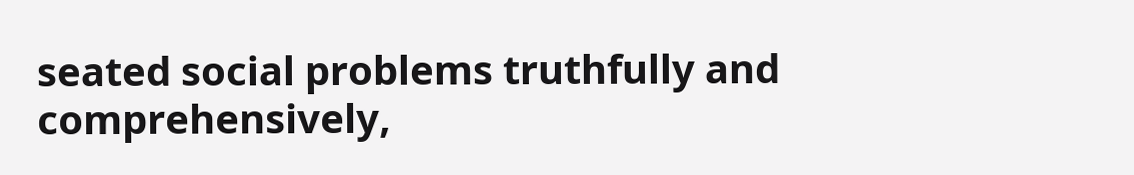seated social problems truthfully and comprehensively,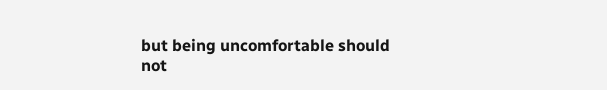but being uncomfortable should not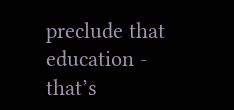preclude that education - that’s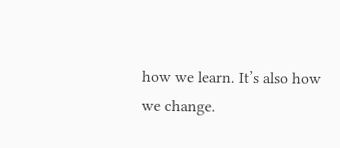how we learn. It’s also how we change.